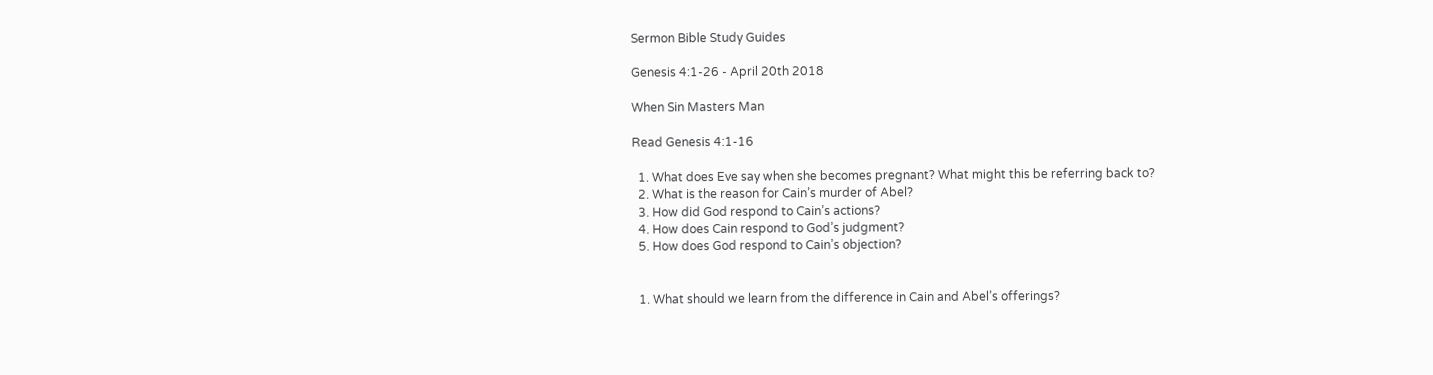Sermon Bible Study Guides

Genesis 4:1-26 - April 20th 2018

When Sin Masters Man

Read Genesis 4:1-16

  1. What does Eve say when she becomes pregnant? What might this be referring back to?
  2. What is the reason for Cain’s murder of Abel?
  3. How did God respond to Cain’s actions?
  4. How does Cain respond to God’s judgment?
  5. How does God respond to Cain’s objection?


  1. What should we learn from the difference in Cain and Abel’s offerings?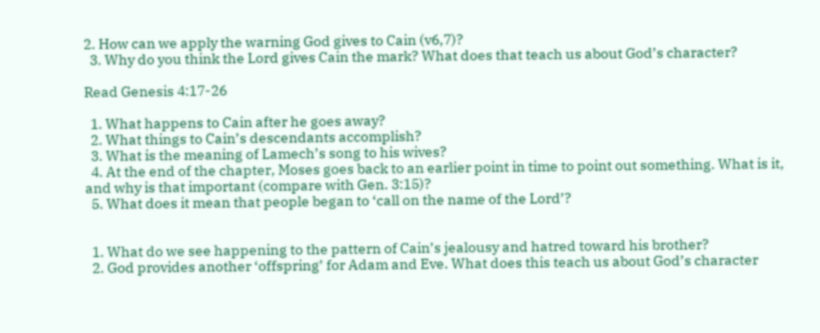2. How can we apply the warning God gives to Cain (v6,7)?
  3. Why do you think the Lord gives Cain the mark? What does that teach us about God’s character?

Read Genesis 4:17-26

  1. What happens to Cain after he goes away?
  2. What things to Cain’s descendants accomplish?
  3. What is the meaning of Lamech’s song to his wives?
  4. At the end of the chapter, Moses goes back to an earlier point in time to point out something. What is it, and why is that important (compare with Gen. 3:15)?
  5. What does it mean that people began to ‘call on the name of the Lord’?


  1. What do we see happening to the pattern of Cain’s jealousy and hatred toward his brother?
  2. God provides another ‘offspring’ for Adam and Eve. What does this teach us about God’s character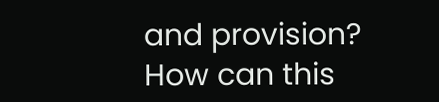and provision? How can this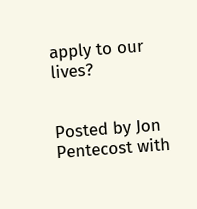apply to our lives?


Posted by Jon Pentecost with